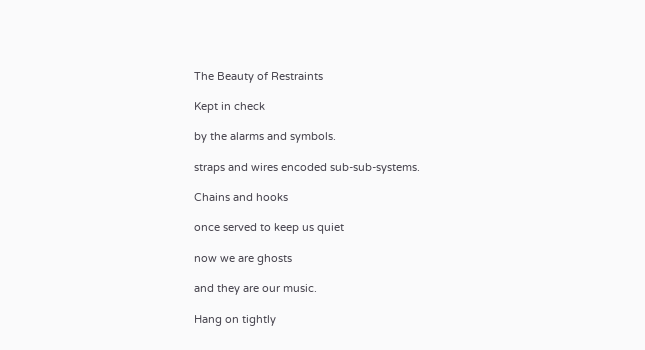The Beauty of Restraints

Kept in check

by the alarms and symbols.

straps and wires encoded sub-sub-systems.

Chains and hooks

once served to keep us quiet

now we are ghosts

and they are our music.

Hang on tightly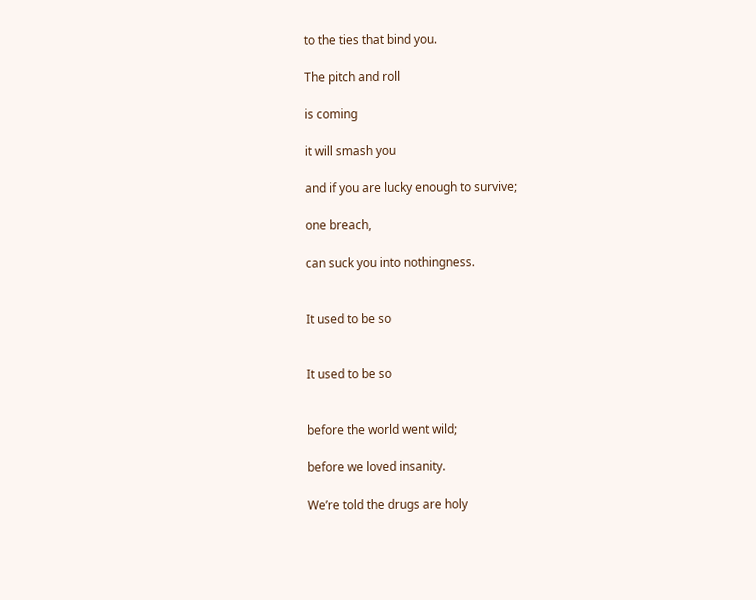to the ties that bind you.

The pitch and roll

is coming

it will smash you

and if you are lucky enough to survive;

one breach,

can suck you into nothingness.


It used to be so


It used to be so


before the world went wild;

before we loved insanity.

We’re told the drugs are holy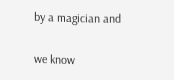by a magician and

we know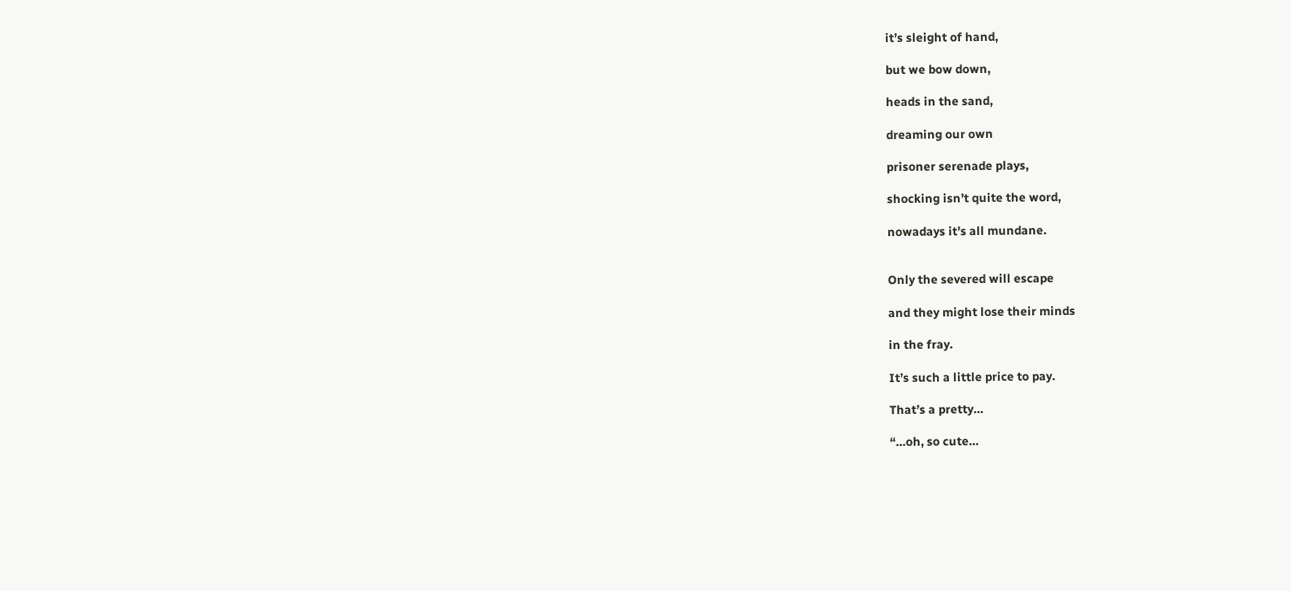it’s sleight of hand,

but we bow down,

heads in the sand,

dreaming our own

prisoner serenade plays,

shocking isn’t quite the word,

nowadays it’s all mundane.


Only the severed will escape

and they might lose their minds

in the fray.

It’s such a little price to pay.

That’s a pretty…

“…oh, so cute…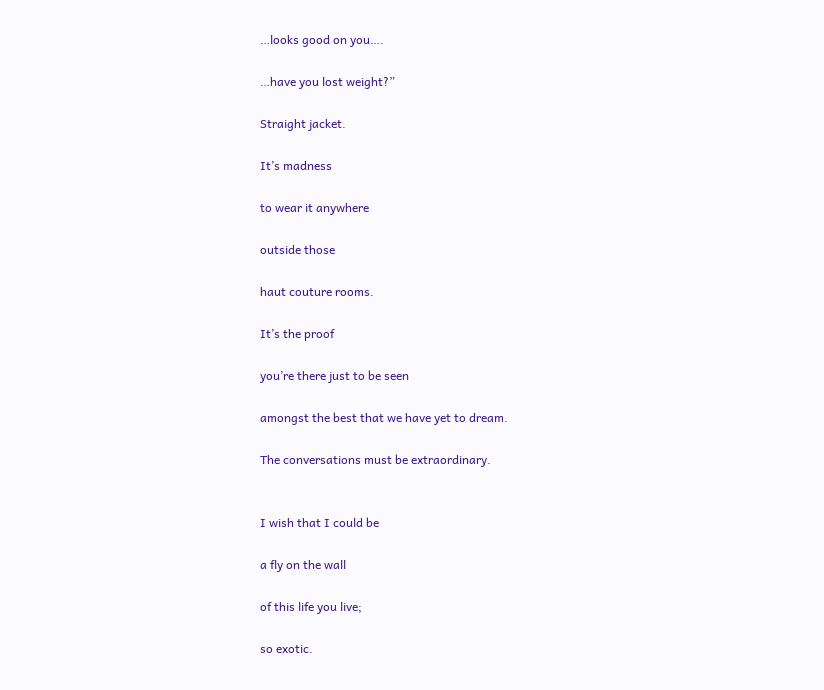…looks good on you….

…have you lost weight?”

Straight jacket.

It’s madness

to wear it anywhere

outside those

haut couture rooms.

It’s the proof

you’re there just to be seen

amongst the best that we have yet to dream.

The conversations must be extraordinary.


I wish that I could be

a fly on the wall

of this life you live;

so exotic.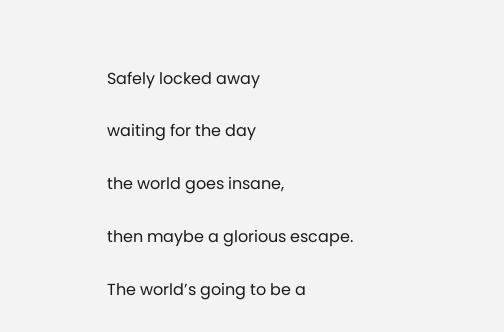Safely locked away

waiting for the day

the world goes insane,

then maybe a glorious escape.

The world’s going to be a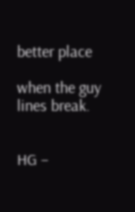better place

when the guy lines break.


HG –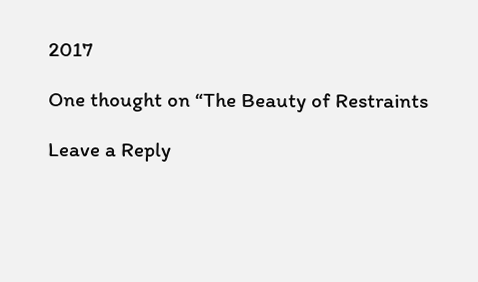2017

One thought on “The Beauty of Restraints

Leave a Reply